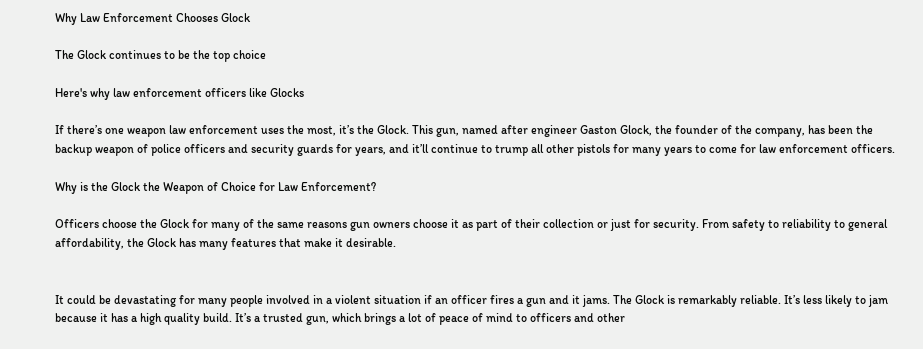Why Law Enforcement Chooses Glock

The Glock continues to be the top choice

Here's why law enforcement officers like Glocks

If there’s one weapon law enforcement uses the most, it’s the Glock. This gun, named after engineer Gaston Glock, the founder of the company, has been the backup weapon of police officers and security guards for years, and it’ll continue to trump all other pistols for many years to come for law enforcement officers.

Why is the Glock the Weapon of Choice for Law Enforcement?

Officers choose the Glock for many of the same reasons gun owners choose it as part of their collection or just for security. From safety to reliability to general affordability, the Glock has many features that make it desirable.


It could be devastating for many people involved in a violent situation if an officer fires a gun and it jams. The Glock is remarkably reliable. It’s less likely to jam because it has a high quality build. It’s a trusted gun, which brings a lot of peace of mind to officers and other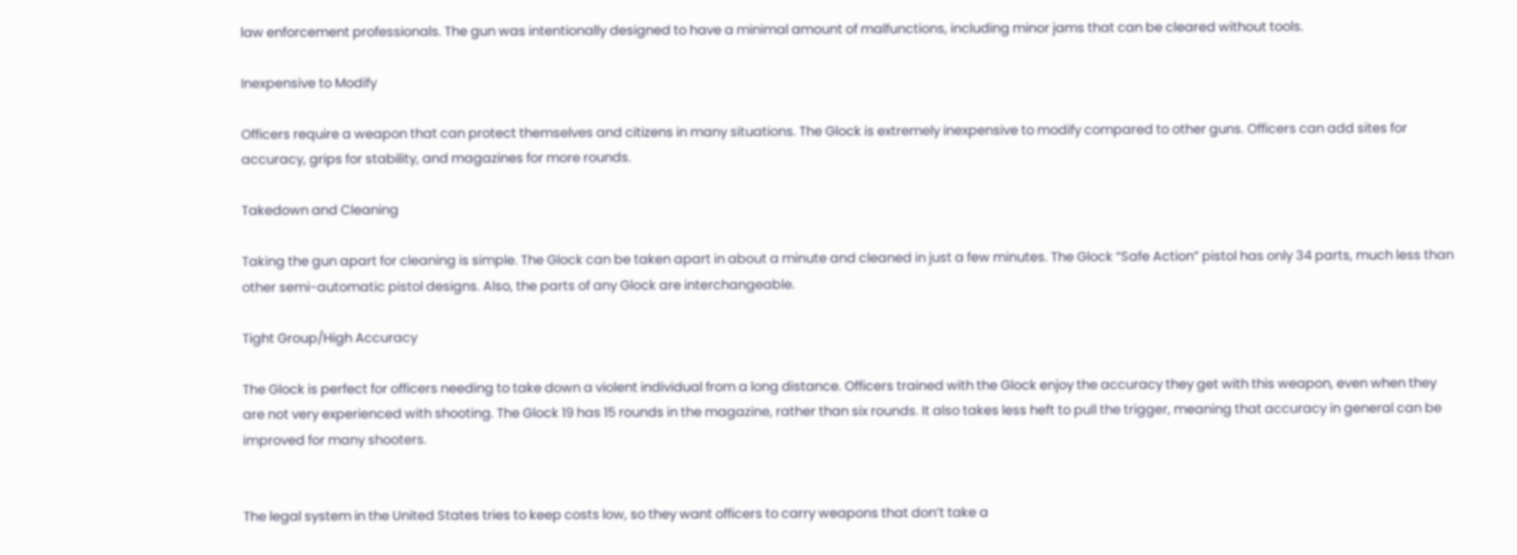law enforcement professionals. The gun was intentionally designed to have a minimal amount of malfunctions, including minor jams that can be cleared without tools.

Inexpensive to Modify

Officers require a weapon that can protect themselves and citizens in many situations. The Glock is extremely inexpensive to modify compared to other guns. Officers can add sites for accuracy, grips for stability, and magazines for more rounds.

Takedown and Cleaning

Taking the gun apart for cleaning is simple. The Glock can be taken apart in about a minute and cleaned in just a few minutes. The Glock “Safe Action” pistol has only 34 parts, much less than other semi-automatic pistol designs. Also, the parts of any Glock are interchangeable.

Tight Group/High Accuracy

The Glock is perfect for officers needing to take down a violent individual from a long distance. Officers trained with the Glock enjoy the accuracy they get with this weapon, even when they are not very experienced with shooting. The Glock 19 has 15 rounds in the magazine, rather than six rounds. It also takes less heft to pull the trigger, meaning that accuracy in general can be improved for many shooters.


The legal system in the United States tries to keep costs low, so they want officers to carry weapons that don’t take a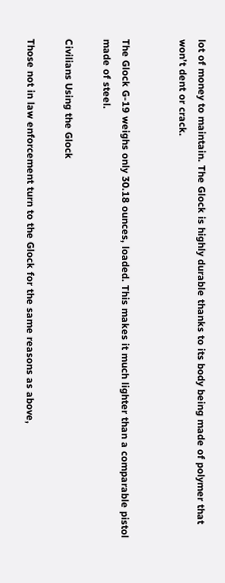lot of money to maintain. The Glock is highly durable thanks to its body being made of polymer that won’t dent or crack.


The Glock G-19 weighs only 30.18 ounces, loaded. This makes it much lighter than a comparable pistol made of steel.

Civilians Using the Glock

Those not in law enforcement turn to the Glock for the same reasons as above,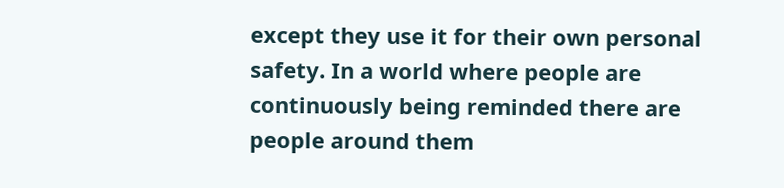except they use it for their own personal safety. In a world where people are continuously being reminded there are people around them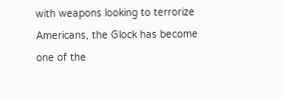with weapons looking to terrorize Americans, the Glock has become one of the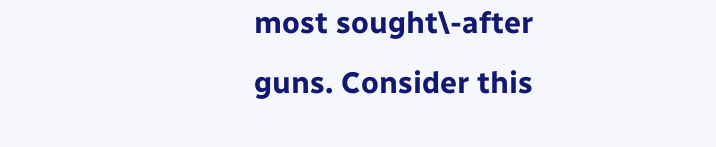most sought\-after guns. Consider this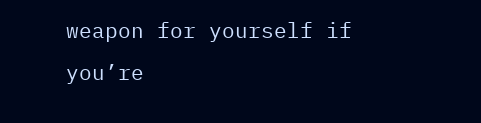weapon for yourself if you’re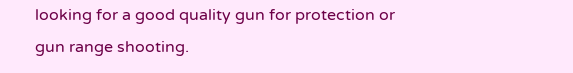looking for a good quality gun for protection or gun range shooting.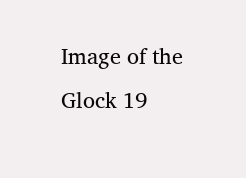Image of the Glock 19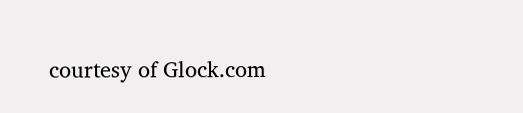courtesy of Glock.com